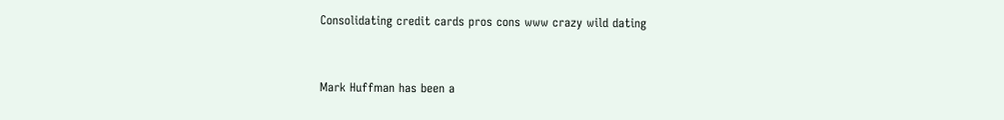Consolidating credit cards pros cons www crazy wild dating


Mark Huffman has been a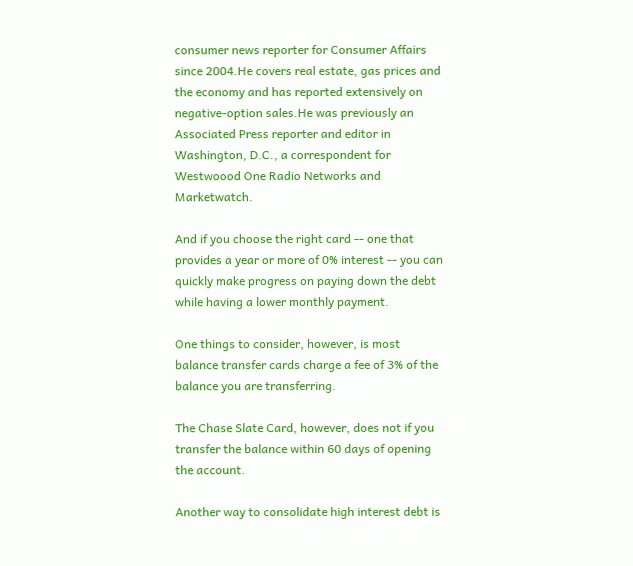consumer news reporter for Consumer Affairs since 2004.He covers real estate, gas prices and the economy and has reported extensively on negative-option sales.He was previously an Associated Press reporter and editor in Washington, D.C., a correspondent for Westwoood One Radio Networks and Marketwatch.

And if you choose the right card -- one that provides a year or more of 0% interest -- you can quickly make progress on paying down the debt while having a lower monthly payment.

One things to consider, however, is most balance transfer cards charge a fee of 3% of the balance you are transferring.

The Chase Slate Card, however, does not if you transfer the balance within 60 days of opening the account.

Another way to consolidate high interest debt is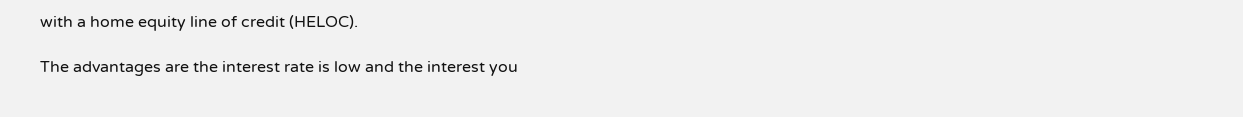with a home equity line of credit (HELOC).

The advantages are the interest rate is low and the interest you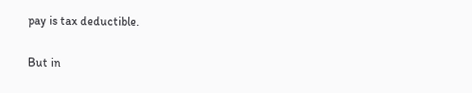pay is tax deductible.

But in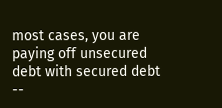most cases, you are paying off unsecured debt with secured debt --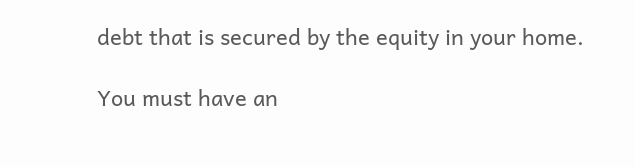debt that is secured by the equity in your home.

You must have an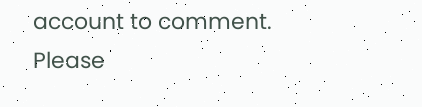account to comment. Please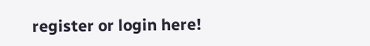register or login here!